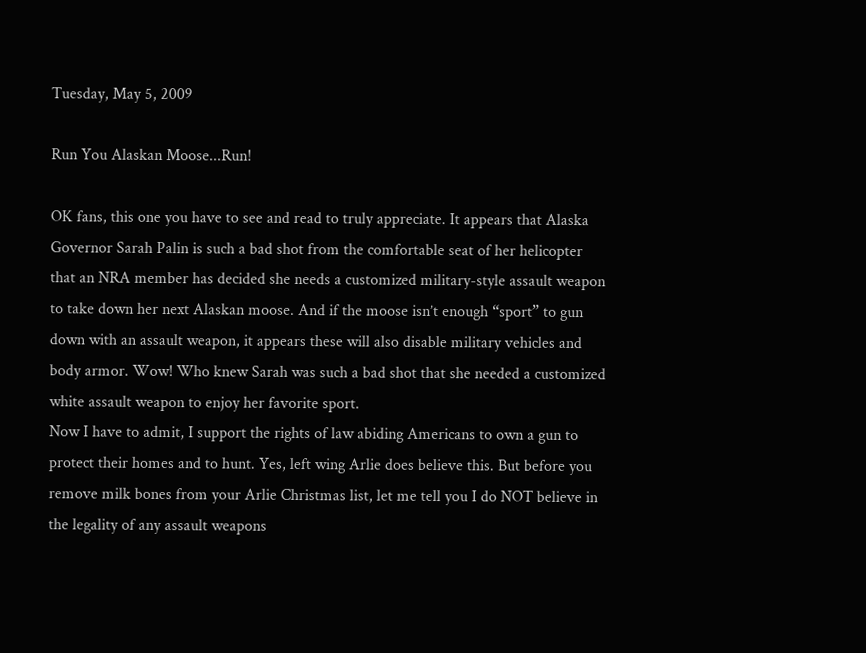Tuesday, May 5, 2009

Run You Alaskan Moose...Run!

OK fans, this one you have to see and read to truly appreciate. It appears that Alaska Governor Sarah Palin is such a bad shot from the comfortable seat of her helicopter that an NRA member has decided she needs a customized military-style assault weapon to take down her next Alaskan moose. And if the moose isn’t enough “sport” to gun down with an assault weapon, it appears these will also disable military vehicles and body armor. Wow! Who knew Sarah was such a bad shot that she needed a customized white assault weapon to enjoy her favorite sport.
Now I have to admit, I support the rights of law abiding Americans to own a gun to protect their homes and to hunt. Yes, left wing Arlie does believe this. But before you remove milk bones from your Arlie Christmas list, let me tell you I do NOT believe in the legality of any assault weapons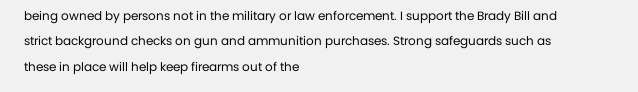being owned by persons not in the military or law enforcement. I support the Brady Bill and strict background checks on gun and ammunition purchases. Strong safeguards such as these in place will help keep firearms out of the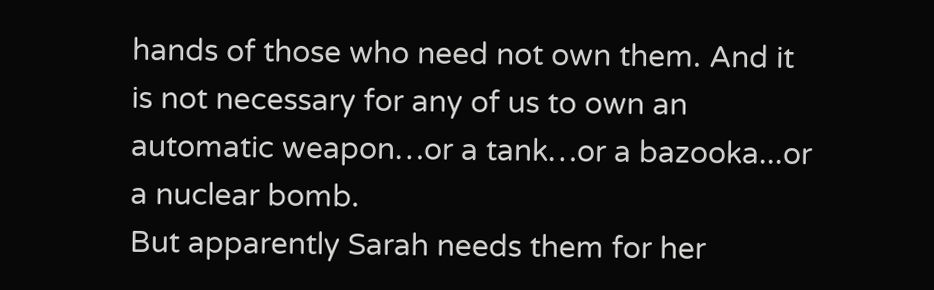hands of those who need not own them. And it is not necessary for any of us to own an automatic weapon…or a tank…or a bazooka...or a nuclear bomb.
But apparently Sarah needs them for her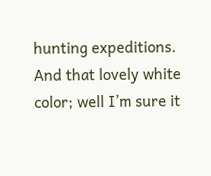hunting expeditions. And that lovely white color; well I’m sure it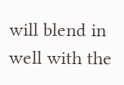will blend in well with the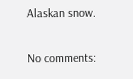Alaskan snow.

No comments: